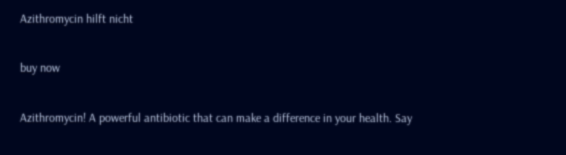Azithromycin hilft nicht

buy now

Azithromycin! A powerful antibiotic that can make a difference in your health. Say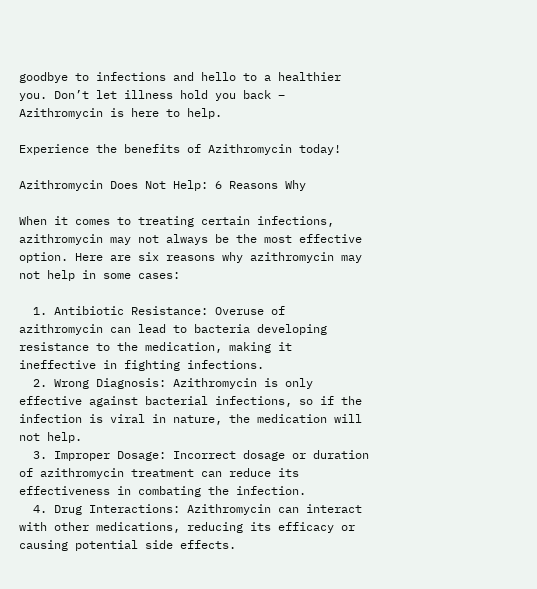goodbye to infections and hello to a healthier you. Don’t let illness hold you back – Azithromycin is here to help.

Experience the benefits of Azithromycin today!

Azithromycin Does Not Help: 6 Reasons Why

When it comes to treating certain infections, azithromycin may not always be the most effective option. Here are six reasons why azithromycin may not help in some cases:

  1. Antibiotic Resistance: Overuse of azithromycin can lead to bacteria developing resistance to the medication, making it ineffective in fighting infections.
  2. Wrong Diagnosis: Azithromycin is only effective against bacterial infections, so if the infection is viral in nature, the medication will not help.
  3. Improper Dosage: Incorrect dosage or duration of azithromycin treatment can reduce its effectiveness in combating the infection.
  4. Drug Interactions: Azithromycin can interact with other medications, reducing its efficacy or causing potential side effects.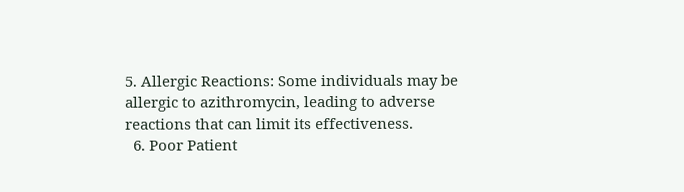5. Allergic Reactions: Some individuals may be allergic to azithromycin, leading to adverse reactions that can limit its effectiveness.
  6. Poor Patient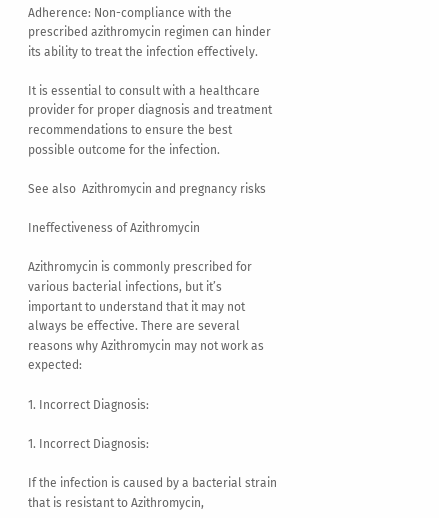Adherence: Non-compliance with the prescribed azithromycin regimen can hinder its ability to treat the infection effectively.

It is essential to consult with a healthcare provider for proper diagnosis and treatment recommendations to ensure the best possible outcome for the infection.

See also  Azithromycin and pregnancy risks

Ineffectiveness of Azithromycin

Azithromycin is commonly prescribed for various bacterial infections, but it’s important to understand that it may not always be effective. There are several reasons why Azithromycin may not work as expected:

1. Incorrect Diagnosis:

1. Incorrect Diagnosis:

If the infection is caused by a bacterial strain that is resistant to Azithromycin,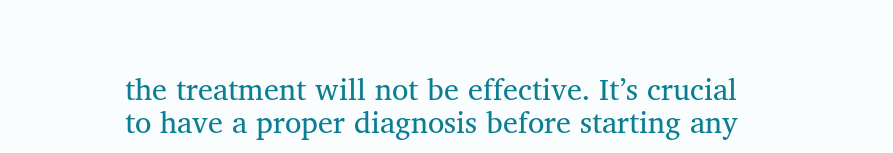the treatment will not be effective. It’s crucial to have a proper diagnosis before starting any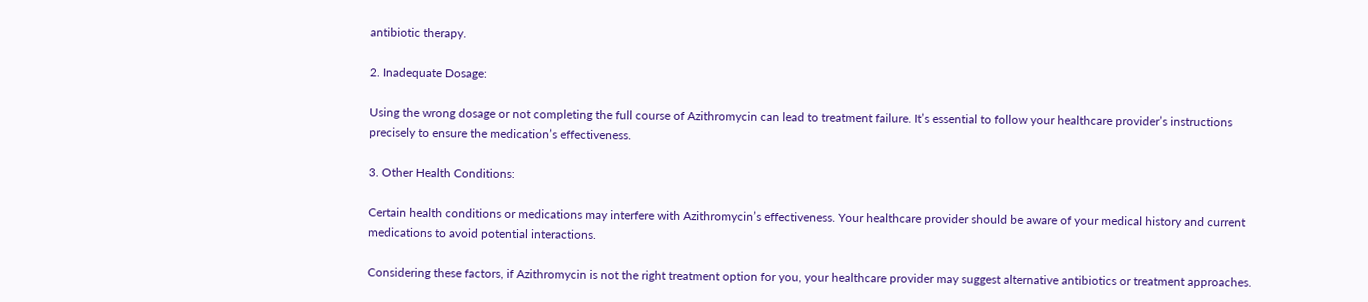antibiotic therapy.

2. Inadequate Dosage:

Using the wrong dosage or not completing the full course of Azithromycin can lead to treatment failure. It’s essential to follow your healthcare provider’s instructions precisely to ensure the medication’s effectiveness.

3. Other Health Conditions:

Certain health conditions or medications may interfere with Azithromycin’s effectiveness. Your healthcare provider should be aware of your medical history and current medications to avoid potential interactions.

Considering these factors, if Azithromycin is not the right treatment option for you, your healthcare provider may suggest alternative antibiotics or treatment approaches.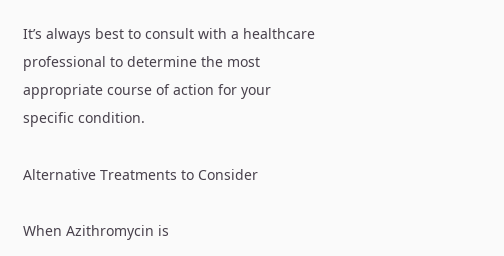It’s always best to consult with a healthcare professional to determine the most appropriate course of action for your specific condition.

Alternative Treatments to Consider

When Azithromycin is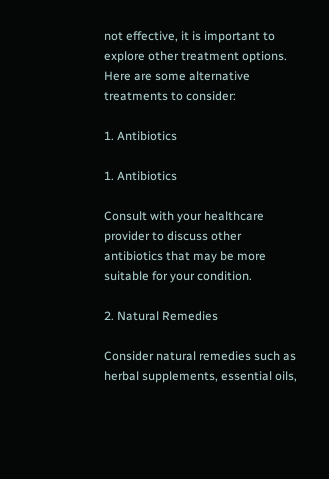not effective, it is important to explore other treatment options. Here are some alternative treatments to consider:

1. Antibiotics

1. Antibiotics

Consult with your healthcare provider to discuss other antibiotics that may be more suitable for your condition.

2. Natural Remedies

Consider natural remedies such as herbal supplements, essential oils,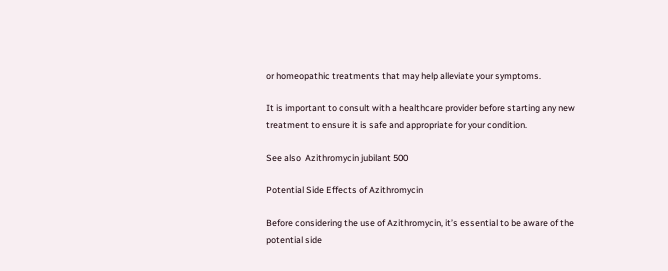or homeopathic treatments that may help alleviate your symptoms.

It is important to consult with a healthcare provider before starting any new treatment to ensure it is safe and appropriate for your condition.

See also  Azithromycin jubilant 500

Potential Side Effects of Azithromycin

Before considering the use of Azithromycin, it’s essential to be aware of the potential side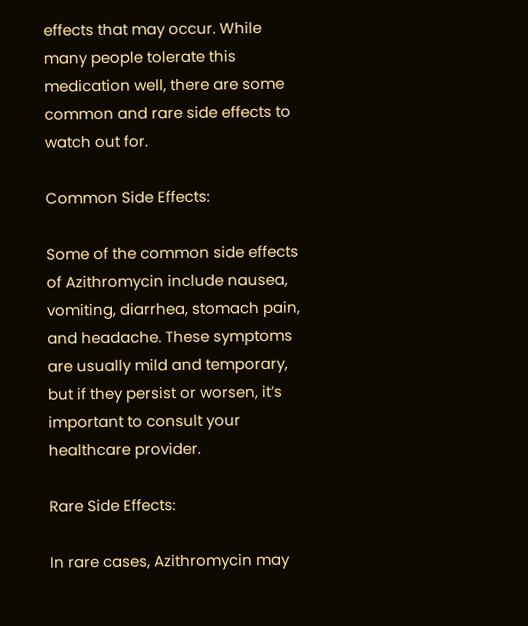effects that may occur. While many people tolerate this medication well, there are some common and rare side effects to watch out for.

Common Side Effects:

Some of the common side effects of Azithromycin include nausea, vomiting, diarrhea, stomach pain, and headache. These symptoms are usually mild and temporary, but if they persist or worsen, it’s important to consult your healthcare provider.

Rare Side Effects:

In rare cases, Azithromycin may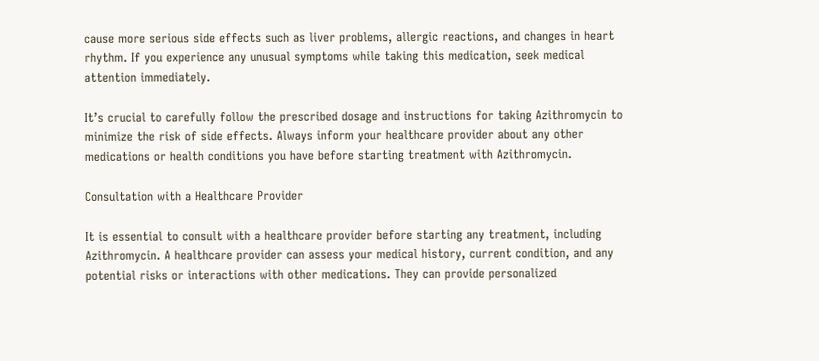cause more serious side effects such as liver problems, allergic reactions, and changes in heart rhythm. If you experience any unusual symptoms while taking this medication, seek medical attention immediately.

It’s crucial to carefully follow the prescribed dosage and instructions for taking Azithromycin to minimize the risk of side effects. Always inform your healthcare provider about any other medications or health conditions you have before starting treatment with Azithromycin.

Consultation with a Healthcare Provider

It is essential to consult with a healthcare provider before starting any treatment, including Azithromycin. A healthcare provider can assess your medical history, current condition, and any potential risks or interactions with other medications. They can provide personalized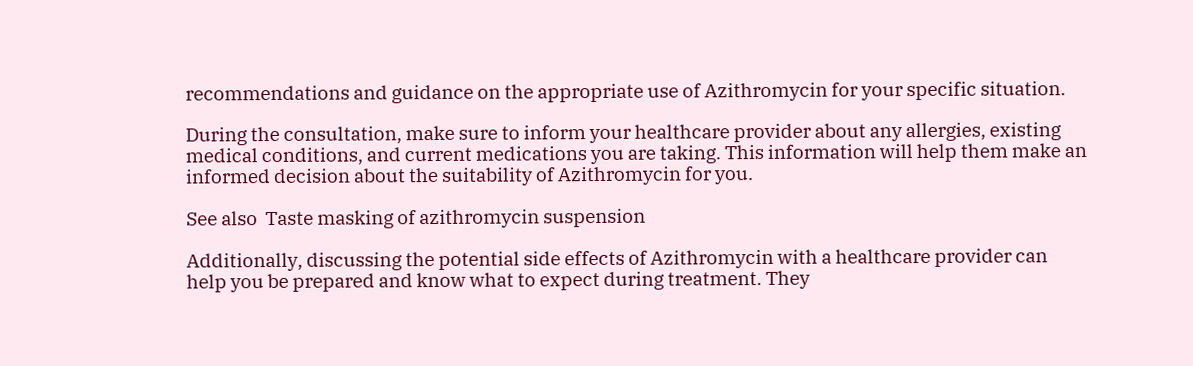recommendations and guidance on the appropriate use of Azithromycin for your specific situation.

During the consultation, make sure to inform your healthcare provider about any allergies, existing medical conditions, and current medications you are taking. This information will help them make an informed decision about the suitability of Azithromycin for you.

See also  Taste masking of azithromycin suspension

Additionally, discussing the potential side effects of Azithromycin with a healthcare provider can help you be prepared and know what to expect during treatment. They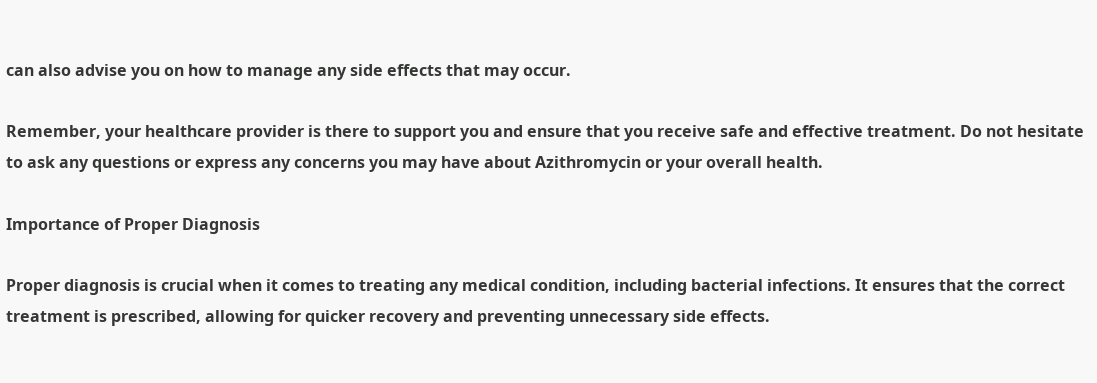can also advise you on how to manage any side effects that may occur.

Remember, your healthcare provider is there to support you and ensure that you receive safe and effective treatment. Do not hesitate to ask any questions or express any concerns you may have about Azithromycin or your overall health.

Importance of Proper Diagnosis

Proper diagnosis is crucial when it comes to treating any medical condition, including bacterial infections. It ensures that the correct treatment is prescribed, allowing for quicker recovery and preventing unnecessary side effects.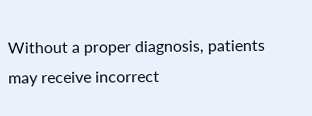Without a proper diagnosis, patients may receive incorrect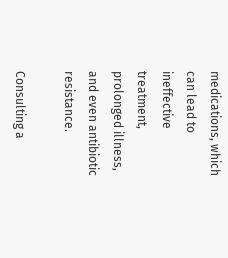medications, which can lead to ineffective treatment, prolonged illness, and even antibiotic resistance.

Consulting a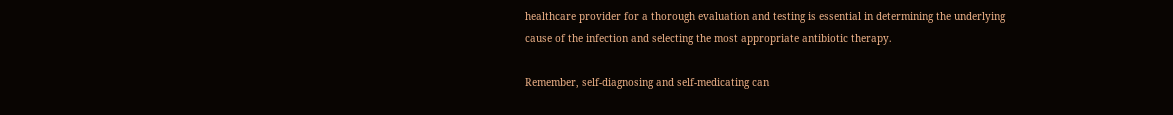healthcare provider for a thorough evaluation and testing is essential in determining the underlying cause of the infection and selecting the most appropriate antibiotic therapy.

Remember, self-diagnosing and self-medicating can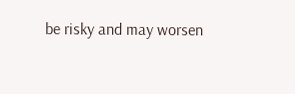be risky and may worsen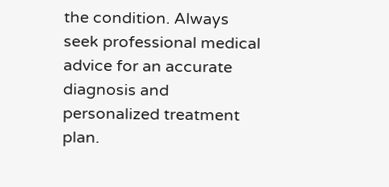the condition. Always seek professional medical advice for an accurate diagnosis and personalized treatment plan.